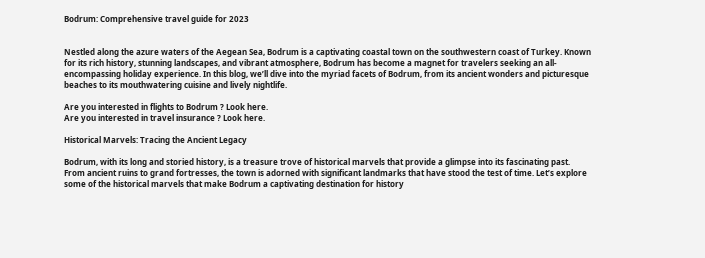Bodrum: Comprehensive travel guide for 2023


Nestled along the azure waters of the Aegean Sea, Bodrum is a captivating coastal town on the southwestern coast of Turkey. Known for its rich history, stunning landscapes, and vibrant atmosphere, Bodrum has become a magnet for travelers seeking an all-encompassing holiday experience. In this blog, we’ll dive into the myriad facets of Bodrum, from its ancient wonders and picturesque beaches to its mouthwatering cuisine and lively nightlife.

Are you interested in flights to Bodrum ? Look here.
Are you interested in travel insurance ? Look here.

Historical Marvels: Tracing the Ancient Legacy

Bodrum, with its long and storied history, is a treasure trove of historical marvels that provide a glimpse into its fascinating past. From ancient ruins to grand fortresses, the town is adorned with significant landmarks that have stood the test of time. Let’s explore some of the historical marvels that make Bodrum a captivating destination for history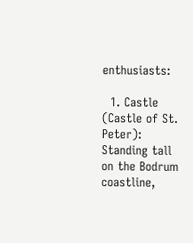enthusiasts:

  1. Castle (Castle of St. Peter): Standing tall on the Bodrum coastline,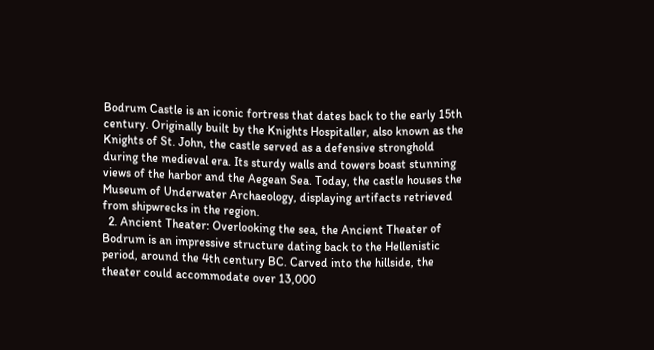Bodrum Castle is an iconic fortress that dates back to the early 15th century. Originally built by the Knights Hospitaller, also known as the Knights of St. John, the castle served as a defensive stronghold during the medieval era. Its sturdy walls and towers boast stunning views of the harbor and the Aegean Sea. Today, the castle houses the Museum of Underwater Archaeology, displaying artifacts retrieved from shipwrecks in the region.
  2. Ancient Theater: Overlooking the sea, the Ancient Theater of Bodrum is an impressive structure dating back to the Hellenistic period, around the 4th century BC. Carved into the hillside, the theater could accommodate over 13,000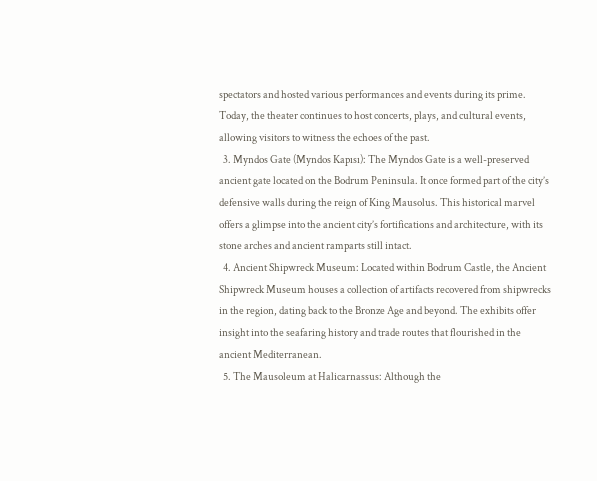spectators and hosted various performances and events during its prime. Today, the theater continues to host concerts, plays, and cultural events, allowing visitors to witness the echoes of the past.
  3. Myndos Gate (Myndos Kapısı): The Myndos Gate is a well-preserved ancient gate located on the Bodrum Peninsula. It once formed part of the city’s defensive walls during the reign of King Mausolus. This historical marvel offers a glimpse into the ancient city’s fortifications and architecture, with its stone arches and ancient ramparts still intact.
  4. Ancient Shipwreck Museum: Located within Bodrum Castle, the Ancient Shipwreck Museum houses a collection of artifacts recovered from shipwrecks in the region, dating back to the Bronze Age and beyond. The exhibits offer insight into the seafaring history and trade routes that flourished in the ancient Mediterranean.
  5. The Mausoleum at Halicarnassus: Although the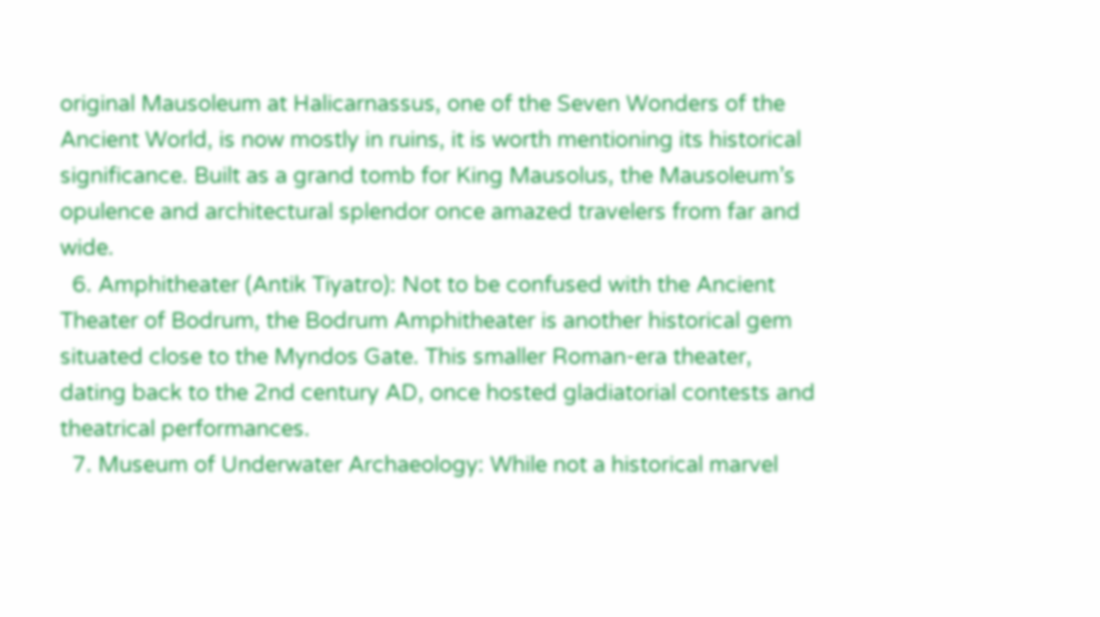original Mausoleum at Halicarnassus, one of the Seven Wonders of the Ancient World, is now mostly in ruins, it is worth mentioning its historical significance. Built as a grand tomb for King Mausolus, the Mausoleum’s opulence and architectural splendor once amazed travelers from far and wide.
  6. Amphitheater (Antik Tiyatro): Not to be confused with the Ancient Theater of Bodrum, the Bodrum Amphitheater is another historical gem situated close to the Myndos Gate. This smaller Roman-era theater, dating back to the 2nd century AD, once hosted gladiatorial contests and theatrical performances.
  7. Museum of Underwater Archaeology: While not a historical marvel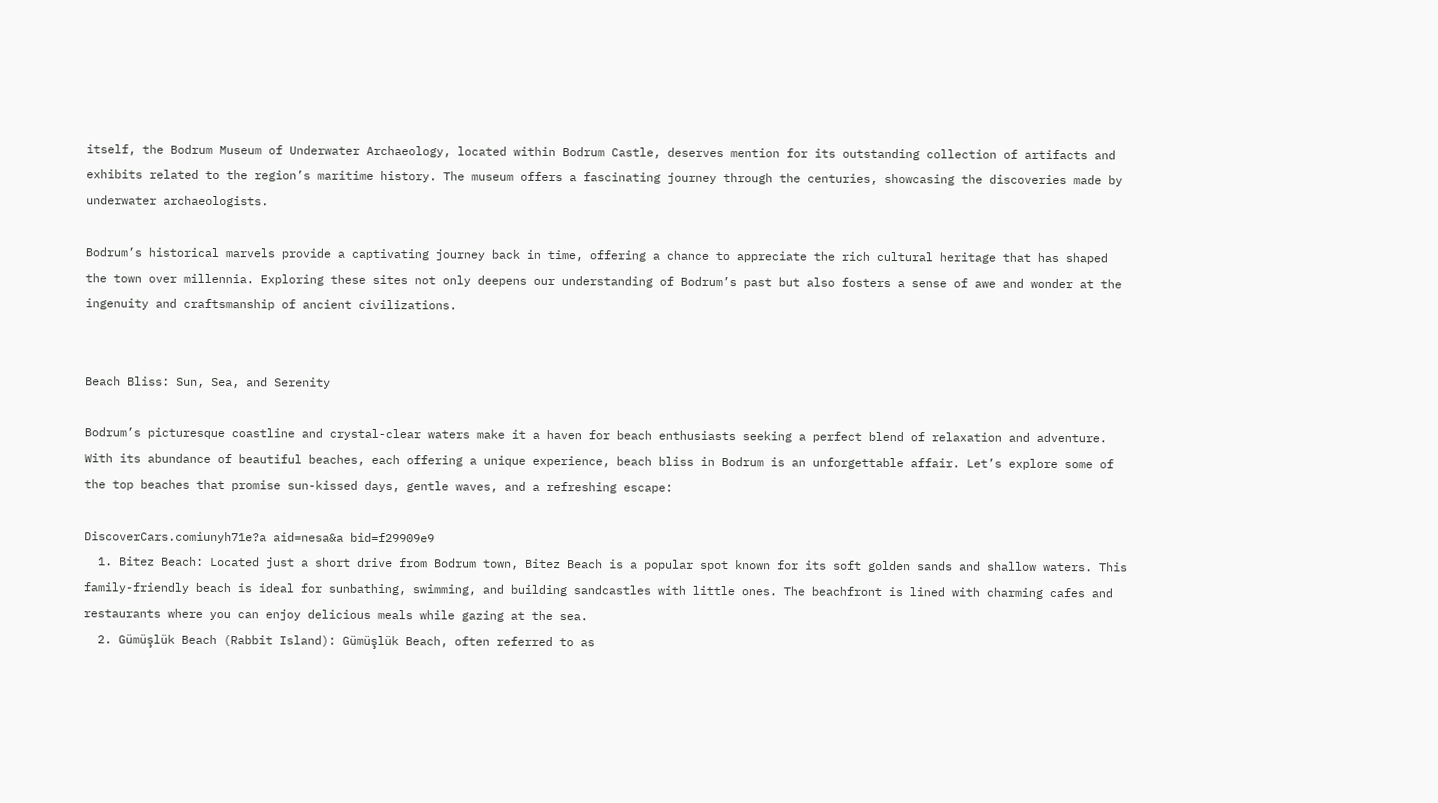itself, the Bodrum Museum of Underwater Archaeology, located within Bodrum Castle, deserves mention for its outstanding collection of artifacts and exhibits related to the region’s maritime history. The museum offers a fascinating journey through the centuries, showcasing the discoveries made by underwater archaeologists.

Bodrum’s historical marvels provide a captivating journey back in time, offering a chance to appreciate the rich cultural heritage that has shaped the town over millennia. Exploring these sites not only deepens our understanding of Bodrum’s past but also fosters a sense of awe and wonder at the ingenuity and craftsmanship of ancient civilizations.


Beach Bliss: Sun, Sea, and Serenity

Bodrum’s picturesque coastline and crystal-clear waters make it a haven for beach enthusiasts seeking a perfect blend of relaxation and adventure. With its abundance of beautiful beaches, each offering a unique experience, beach bliss in Bodrum is an unforgettable affair. Let’s explore some of the top beaches that promise sun-kissed days, gentle waves, and a refreshing escape:

DiscoverCars.comiunyh71e?a aid=nesa&a bid=f29909e9
  1. Bitez Beach: Located just a short drive from Bodrum town, Bitez Beach is a popular spot known for its soft golden sands and shallow waters. This family-friendly beach is ideal for sunbathing, swimming, and building sandcastles with little ones. The beachfront is lined with charming cafes and restaurants where you can enjoy delicious meals while gazing at the sea.
  2. Gümüşlük Beach (Rabbit Island): Gümüşlük Beach, often referred to as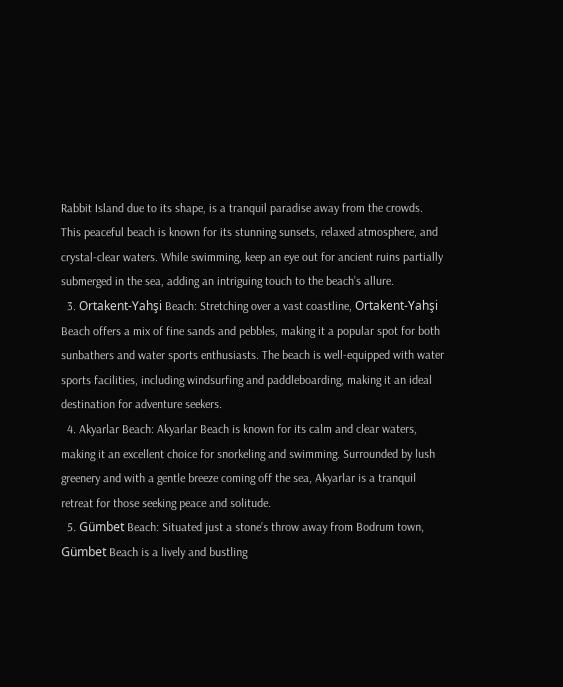Rabbit Island due to its shape, is a tranquil paradise away from the crowds. This peaceful beach is known for its stunning sunsets, relaxed atmosphere, and crystal-clear waters. While swimming, keep an eye out for ancient ruins partially submerged in the sea, adding an intriguing touch to the beach’s allure.
  3. Ortakent-Yahşi Beach: Stretching over a vast coastline, Ortakent-Yahşi Beach offers a mix of fine sands and pebbles, making it a popular spot for both sunbathers and water sports enthusiasts. The beach is well-equipped with water sports facilities, including windsurfing and paddleboarding, making it an ideal destination for adventure seekers.
  4. Akyarlar Beach: Akyarlar Beach is known for its calm and clear waters, making it an excellent choice for snorkeling and swimming. Surrounded by lush greenery and with a gentle breeze coming off the sea, Akyarlar is a tranquil retreat for those seeking peace and solitude.
  5. Gümbet Beach: Situated just a stone’s throw away from Bodrum town, Gümbet Beach is a lively and bustling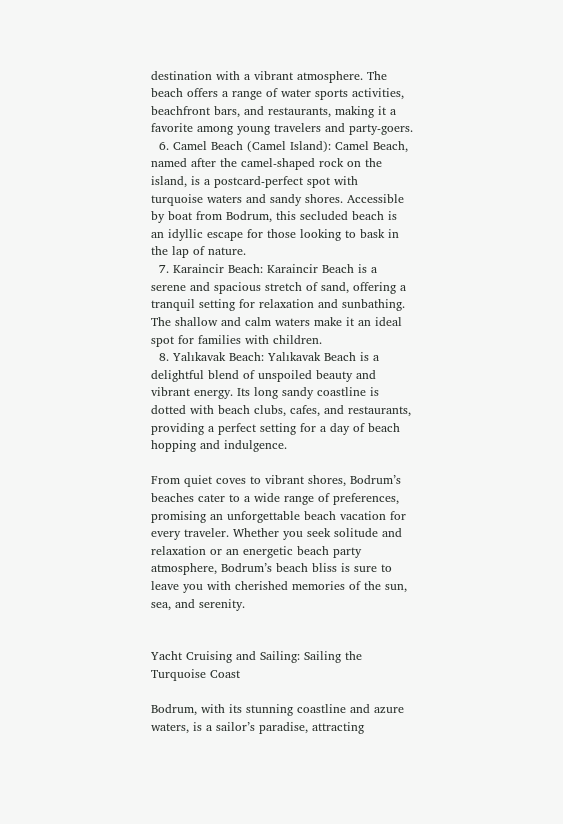destination with a vibrant atmosphere. The beach offers a range of water sports activities, beachfront bars, and restaurants, making it a favorite among young travelers and party-goers.
  6. Camel Beach (Camel Island): Camel Beach, named after the camel-shaped rock on the island, is a postcard-perfect spot with turquoise waters and sandy shores. Accessible by boat from Bodrum, this secluded beach is an idyllic escape for those looking to bask in the lap of nature.
  7. Karaincir Beach: Karaincir Beach is a serene and spacious stretch of sand, offering a tranquil setting for relaxation and sunbathing. The shallow and calm waters make it an ideal spot for families with children.
  8. Yalıkavak Beach: Yalıkavak Beach is a delightful blend of unspoiled beauty and vibrant energy. Its long sandy coastline is dotted with beach clubs, cafes, and restaurants, providing a perfect setting for a day of beach hopping and indulgence.

From quiet coves to vibrant shores, Bodrum’s beaches cater to a wide range of preferences, promising an unforgettable beach vacation for every traveler. Whether you seek solitude and relaxation or an energetic beach party atmosphere, Bodrum’s beach bliss is sure to leave you with cherished memories of the sun, sea, and serenity.


Yacht Cruising and Sailing: Sailing the Turquoise Coast

Bodrum, with its stunning coastline and azure waters, is a sailor’s paradise, attracting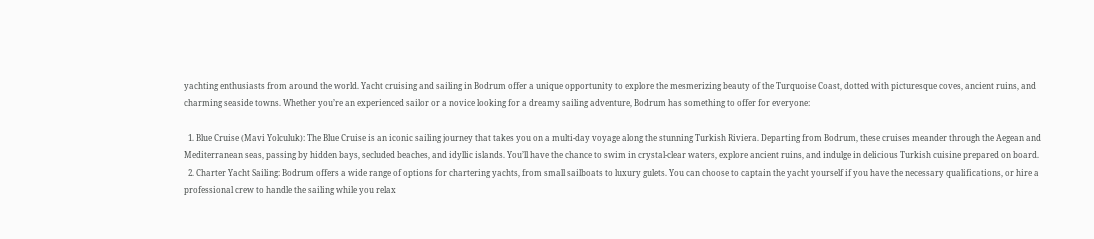yachting enthusiasts from around the world. Yacht cruising and sailing in Bodrum offer a unique opportunity to explore the mesmerizing beauty of the Turquoise Coast, dotted with picturesque coves, ancient ruins, and charming seaside towns. Whether you’re an experienced sailor or a novice looking for a dreamy sailing adventure, Bodrum has something to offer for everyone:

  1. Blue Cruise (Mavi Yolculuk): The Blue Cruise is an iconic sailing journey that takes you on a multi-day voyage along the stunning Turkish Riviera. Departing from Bodrum, these cruises meander through the Aegean and Mediterranean seas, passing by hidden bays, secluded beaches, and idyllic islands. You’ll have the chance to swim in crystal-clear waters, explore ancient ruins, and indulge in delicious Turkish cuisine prepared on board.
  2. Charter Yacht Sailing: Bodrum offers a wide range of options for chartering yachts, from small sailboats to luxury gulets. You can choose to captain the yacht yourself if you have the necessary qualifications, or hire a professional crew to handle the sailing while you relax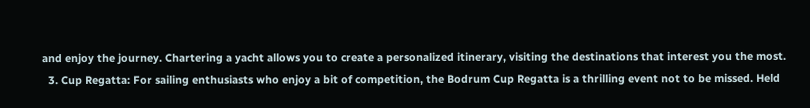and enjoy the journey. Chartering a yacht allows you to create a personalized itinerary, visiting the destinations that interest you the most.
  3. Cup Regatta: For sailing enthusiasts who enjoy a bit of competition, the Bodrum Cup Regatta is a thrilling event not to be missed. Held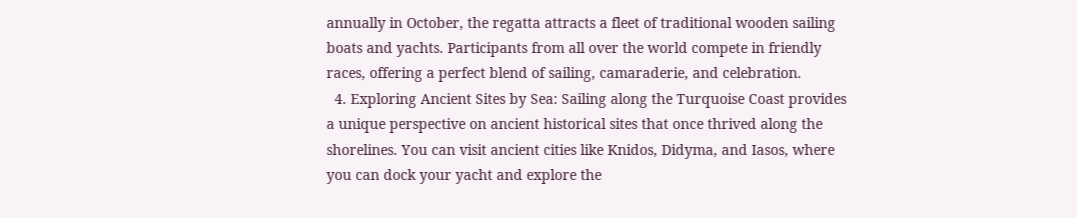annually in October, the regatta attracts a fleet of traditional wooden sailing boats and yachts. Participants from all over the world compete in friendly races, offering a perfect blend of sailing, camaraderie, and celebration.
  4. Exploring Ancient Sites by Sea: Sailing along the Turquoise Coast provides a unique perspective on ancient historical sites that once thrived along the shorelines. You can visit ancient cities like Knidos, Didyma, and Iasos, where you can dock your yacht and explore the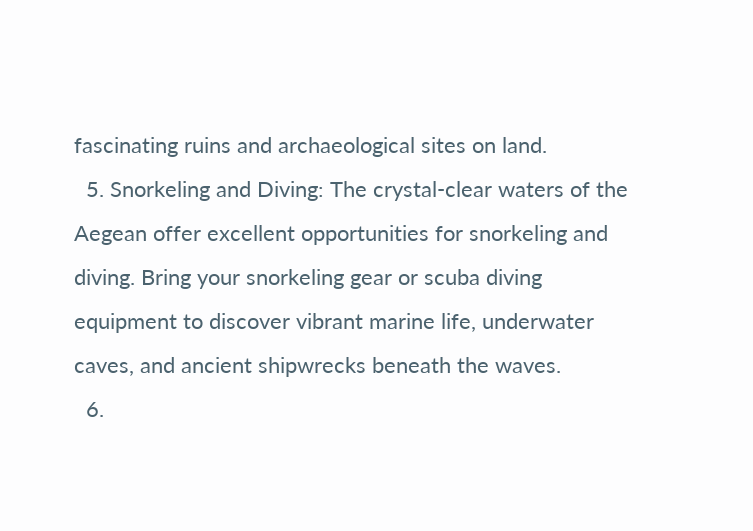fascinating ruins and archaeological sites on land.
  5. Snorkeling and Diving: The crystal-clear waters of the Aegean offer excellent opportunities for snorkeling and diving. Bring your snorkeling gear or scuba diving equipment to discover vibrant marine life, underwater caves, and ancient shipwrecks beneath the waves.
  6.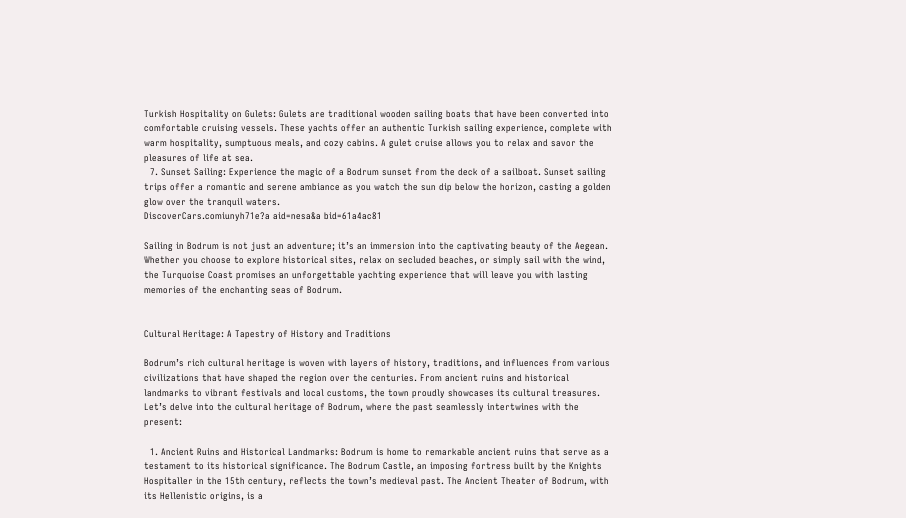Turkish Hospitality on Gulets: Gulets are traditional wooden sailing boats that have been converted into comfortable cruising vessels. These yachts offer an authentic Turkish sailing experience, complete with warm hospitality, sumptuous meals, and cozy cabins. A gulet cruise allows you to relax and savor the pleasures of life at sea.
  7. Sunset Sailing: Experience the magic of a Bodrum sunset from the deck of a sailboat. Sunset sailing trips offer a romantic and serene ambiance as you watch the sun dip below the horizon, casting a golden glow over the tranquil waters.
DiscoverCars.comiunyh71e?a aid=nesa&a bid=61a4ac81

Sailing in Bodrum is not just an adventure; it’s an immersion into the captivating beauty of the Aegean. Whether you choose to explore historical sites, relax on secluded beaches, or simply sail with the wind, the Turquoise Coast promises an unforgettable yachting experience that will leave you with lasting memories of the enchanting seas of Bodrum.


Cultural Heritage: A Tapestry of History and Traditions

Bodrum’s rich cultural heritage is woven with layers of history, traditions, and influences from various civilizations that have shaped the region over the centuries. From ancient ruins and historical landmarks to vibrant festivals and local customs, the town proudly showcases its cultural treasures. Let’s delve into the cultural heritage of Bodrum, where the past seamlessly intertwines with the present:

  1. Ancient Ruins and Historical Landmarks: Bodrum is home to remarkable ancient ruins that serve as a testament to its historical significance. The Bodrum Castle, an imposing fortress built by the Knights Hospitaller in the 15th century, reflects the town’s medieval past. The Ancient Theater of Bodrum, with its Hellenistic origins, is a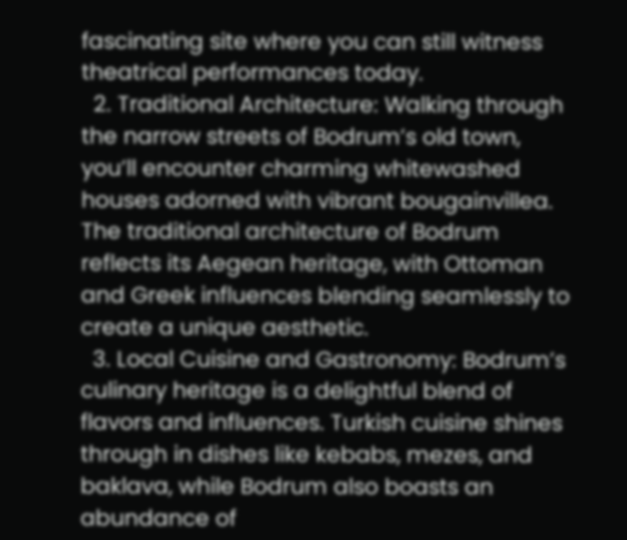fascinating site where you can still witness theatrical performances today.
  2. Traditional Architecture: Walking through the narrow streets of Bodrum’s old town, you’ll encounter charming whitewashed houses adorned with vibrant bougainvillea. The traditional architecture of Bodrum reflects its Aegean heritage, with Ottoman and Greek influences blending seamlessly to create a unique aesthetic.
  3. Local Cuisine and Gastronomy: Bodrum’s culinary heritage is a delightful blend of flavors and influences. Turkish cuisine shines through in dishes like kebabs, mezes, and baklava, while Bodrum also boasts an abundance of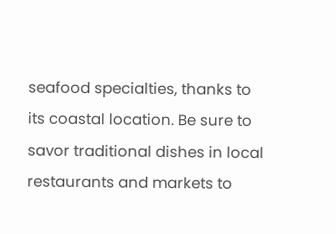seafood specialties, thanks to its coastal location. Be sure to savor traditional dishes in local restaurants and markets to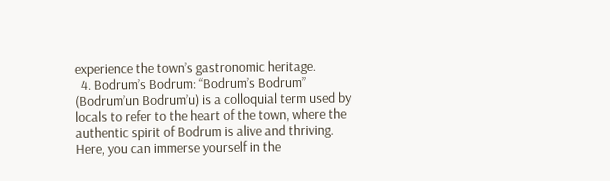experience the town’s gastronomic heritage.
  4. Bodrum’s Bodrum: “Bodrum’s Bodrum” (Bodrum’un Bodrum’u) is a colloquial term used by locals to refer to the heart of the town, where the authentic spirit of Bodrum is alive and thriving. Here, you can immerse yourself in the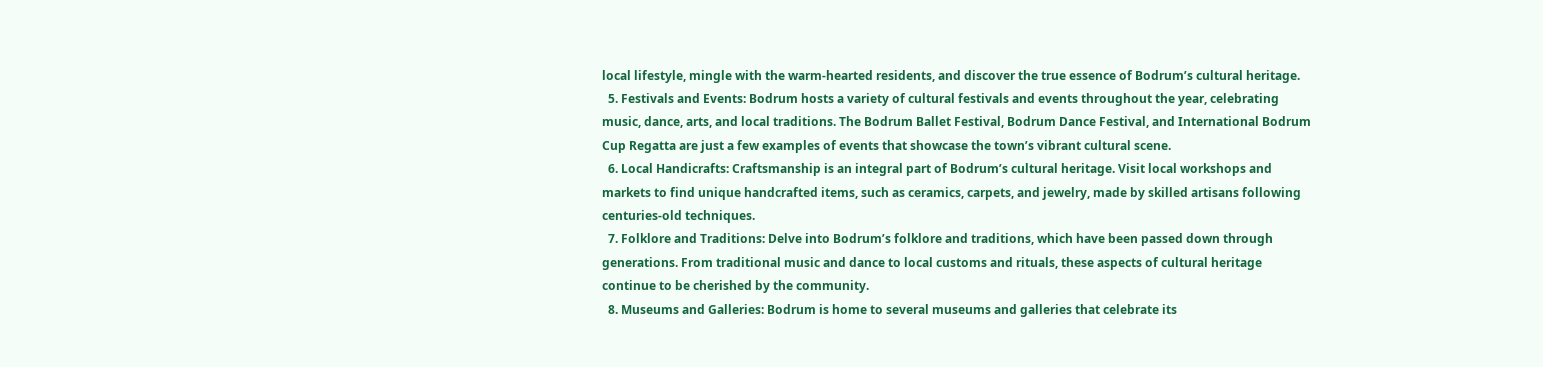local lifestyle, mingle with the warm-hearted residents, and discover the true essence of Bodrum’s cultural heritage.
  5. Festivals and Events: Bodrum hosts a variety of cultural festivals and events throughout the year, celebrating music, dance, arts, and local traditions. The Bodrum Ballet Festival, Bodrum Dance Festival, and International Bodrum Cup Regatta are just a few examples of events that showcase the town’s vibrant cultural scene.
  6. Local Handicrafts: Craftsmanship is an integral part of Bodrum’s cultural heritage. Visit local workshops and markets to find unique handcrafted items, such as ceramics, carpets, and jewelry, made by skilled artisans following centuries-old techniques.
  7. Folklore and Traditions: Delve into Bodrum’s folklore and traditions, which have been passed down through generations. From traditional music and dance to local customs and rituals, these aspects of cultural heritage continue to be cherished by the community.
  8. Museums and Galleries: Bodrum is home to several museums and galleries that celebrate its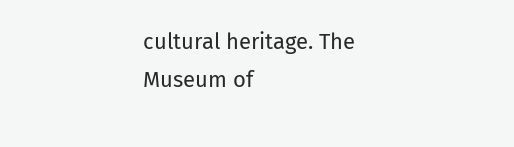cultural heritage. The Museum of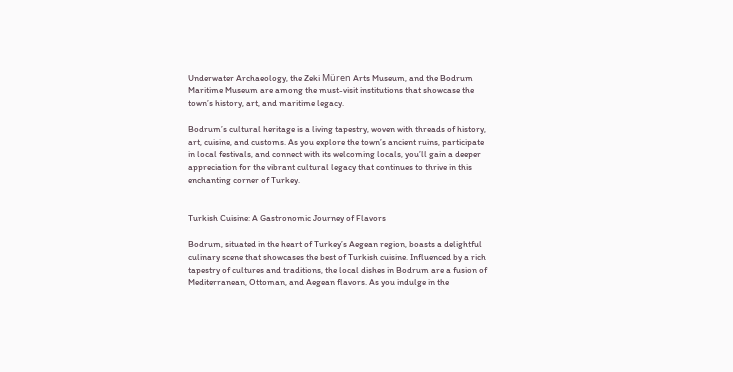Underwater Archaeology, the Zeki Müren Arts Museum, and the Bodrum Maritime Museum are among the must-visit institutions that showcase the town’s history, art, and maritime legacy.

Bodrum’s cultural heritage is a living tapestry, woven with threads of history, art, cuisine, and customs. As you explore the town’s ancient ruins, participate in local festivals, and connect with its welcoming locals, you’ll gain a deeper appreciation for the vibrant cultural legacy that continues to thrive in this enchanting corner of Turkey.


Turkish Cuisine: A Gastronomic Journey of Flavors

Bodrum, situated in the heart of Turkey’s Aegean region, boasts a delightful culinary scene that showcases the best of Turkish cuisine. Influenced by a rich tapestry of cultures and traditions, the local dishes in Bodrum are a fusion of Mediterranean, Ottoman, and Aegean flavors. As you indulge in the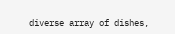diverse array of dishes,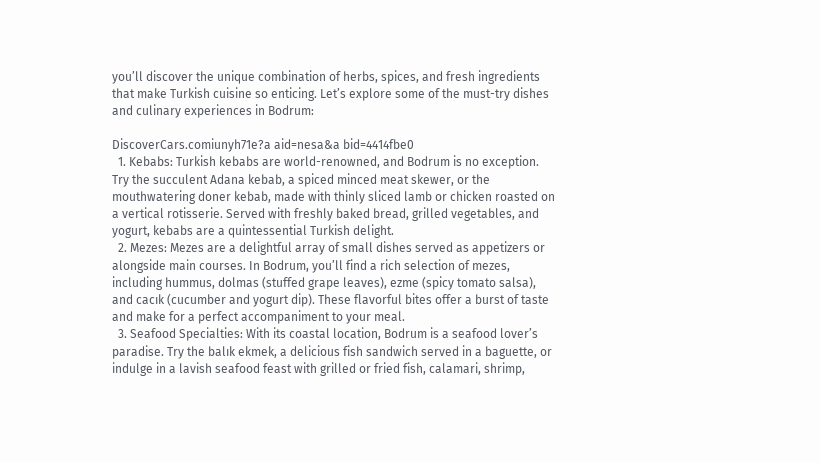you’ll discover the unique combination of herbs, spices, and fresh ingredients that make Turkish cuisine so enticing. Let’s explore some of the must-try dishes and culinary experiences in Bodrum:

DiscoverCars.comiunyh71e?a aid=nesa&a bid=4414fbe0
  1. Kebabs: Turkish kebabs are world-renowned, and Bodrum is no exception. Try the succulent Adana kebab, a spiced minced meat skewer, or the mouthwatering doner kebab, made with thinly sliced lamb or chicken roasted on a vertical rotisserie. Served with freshly baked bread, grilled vegetables, and yogurt, kebabs are a quintessential Turkish delight.
  2. Mezes: Mezes are a delightful array of small dishes served as appetizers or alongside main courses. In Bodrum, you’ll find a rich selection of mezes, including hummus, dolmas (stuffed grape leaves), ezme (spicy tomato salsa), and cacık (cucumber and yogurt dip). These flavorful bites offer a burst of taste and make for a perfect accompaniment to your meal.
  3. Seafood Specialties: With its coastal location, Bodrum is a seafood lover’s paradise. Try the balık ekmek, a delicious fish sandwich served in a baguette, or indulge in a lavish seafood feast with grilled or fried fish, calamari, shrimp,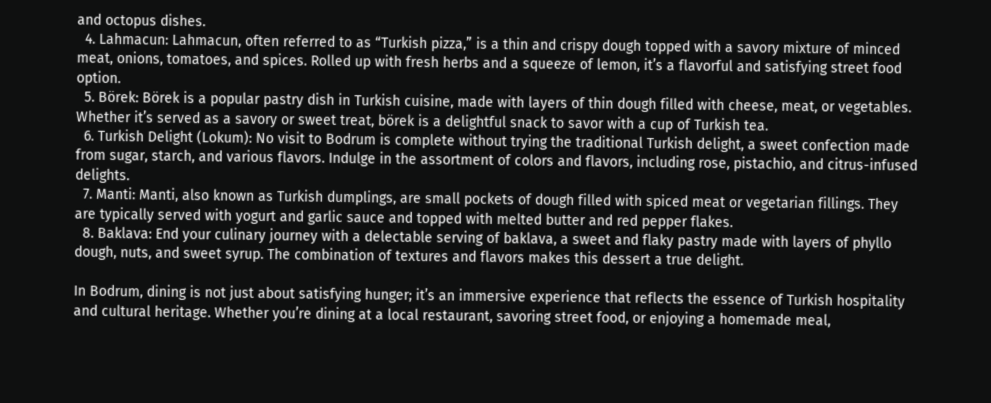and octopus dishes.
  4. Lahmacun: Lahmacun, often referred to as “Turkish pizza,” is a thin and crispy dough topped with a savory mixture of minced meat, onions, tomatoes, and spices. Rolled up with fresh herbs and a squeeze of lemon, it’s a flavorful and satisfying street food option.
  5. Börek: Börek is a popular pastry dish in Turkish cuisine, made with layers of thin dough filled with cheese, meat, or vegetables. Whether it’s served as a savory or sweet treat, börek is a delightful snack to savor with a cup of Turkish tea.
  6. Turkish Delight (Lokum): No visit to Bodrum is complete without trying the traditional Turkish delight, a sweet confection made from sugar, starch, and various flavors. Indulge in the assortment of colors and flavors, including rose, pistachio, and citrus-infused delights.
  7. Manti: Manti, also known as Turkish dumplings, are small pockets of dough filled with spiced meat or vegetarian fillings. They are typically served with yogurt and garlic sauce and topped with melted butter and red pepper flakes.
  8. Baklava: End your culinary journey with a delectable serving of baklava, a sweet and flaky pastry made with layers of phyllo dough, nuts, and sweet syrup. The combination of textures and flavors makes this dessert a true delight.

In Bodrum, dining is not just about satisfying hunger; it’s an immersive experience that reflects the essence of Turkish hospitality and cultural heritage. Whether you’re dining at a local restaurant, savoring street food, or enjoying a homemade meal,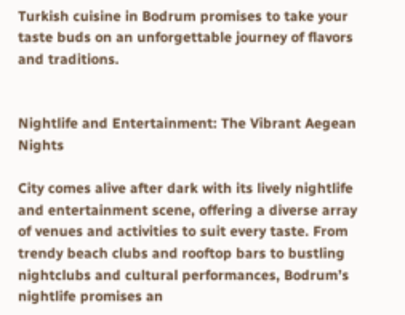Turkish cuisine in Bodrum promises to take your taste buds on an unforgettable journey of flavors and traditions.


Nightlife and Entertainment: The Vibrant Aegean Nights

City comes alive after dark with its lively nightlife and entertainment scene, offering a diverse array of venues and activities to suit every taste. From trendy beach clubs and rooftop bars to bustling nightclubs and cultural performances, Bodrum’s nightlife promises an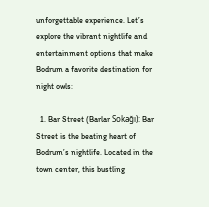unforgettable experience. Let’s explore the vibrant nightlife and entertainment options that make Bodrum a favorite destination for night owls:

  1. Bar Street (Barlar Sokağı): Bar Street is the beating heart of Bodrum’s nightlife. Located in the town center, this bustling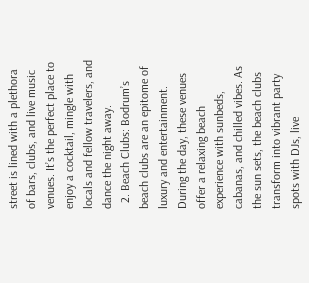street is lined with a plethora of bars, clubs, and live music venues. It’s the perfect place to enjoy a cocktail, mingle with locals and fellow travelers, and dance the night away.
  2. Beach Clubs: Bodrum’s beach clubs are an epitome of luxury and entertainment. During the day, these venues offer a relaxing beach experience with sunbeds, cabanas, and chilled vibes. As the sun sets, the beach clubs transform into vibrant party spots with DJs, live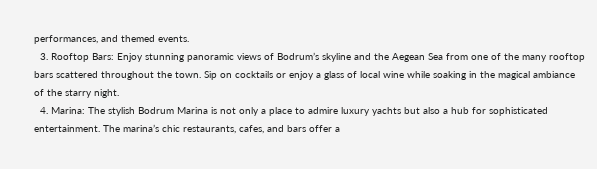performances, and themed events.
  3. Rooftop Bars: Enjoy stunning panoramic views of Bodrum’s skyline and the Aegean Sea from one of the many rooftop bars scattered throughout the town. Sip on cocktails or enjoy a glass of local wine while soaking in the magical ambiance of the starry night.
  4. Marina: The stylish Bodrum Marina is not only a place to admire luxury yachts but also a hub for sophisticated entertainment. The marina’s chic restaurants, cafes, and bars offer a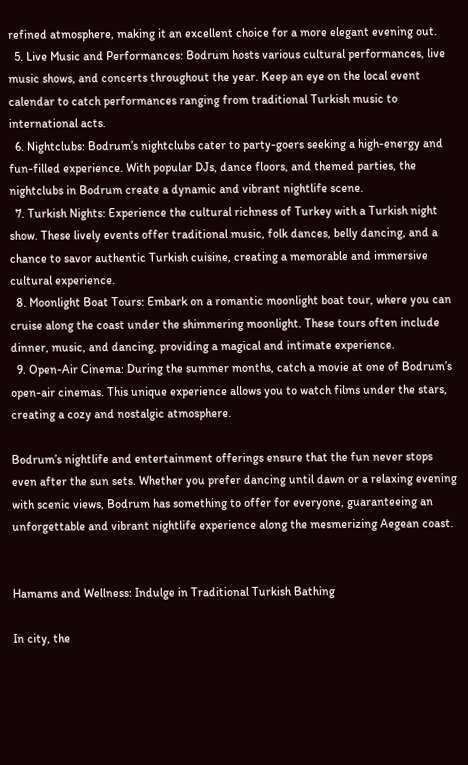refined atmosphere, making it an excellent choice for a more elegant evening out.
  5. Live Music and Performances: Bodrum hosts various cultural performances, live music shows, and concerts throughout the year. Keep an eye on the local event calendar to catch performances ranging from traditional Turkish music to international acts.
  6. Nightclubs: Bodrum’s nightclubs cater to party-goers seeking a high-energy and fun-filled experience. With popular DJs, dance floors, and themed parties, the nightclubs in Bodrum create a dynamic and vibrant nightlife scene.
  7. Turkish Nights: Experience the cultural richness of Turkey with a Turkish night show. These lively events offer traditional music, folk dances, belly dancing, and a chance to savor authentic Turkish cuisine, creating a memorable and immersive cultural experience.
  8. Moonlight Boat Tours: Embark on a romantic moonlight boat tour, where you can cruise along the coast under the shimmering moonlight. These tours often include dinner, music, and dancing, providing a magical and intimate experience.
  9. Open-Air Cinema: During the summer months, catch a movie at one of Bodrum’s open-air cinemas. This unique experience allows you to watch films under the stars, creating a cozy and nostalgic atmosphere.

Bodrum’s nightlife and entertainment offerings ensure that the fun never stops even after the sun sets. Whether you prefer dancing until dawn or a relaxing evening with scenic views, Bodrum has something to offer for everyone, guaranteeing an unforgettable and vibrant nightlife experience along the mesmerizing Aegean coast.


Hamams and Wellness: Indulge in Traditional Turkish Bathing

In city, the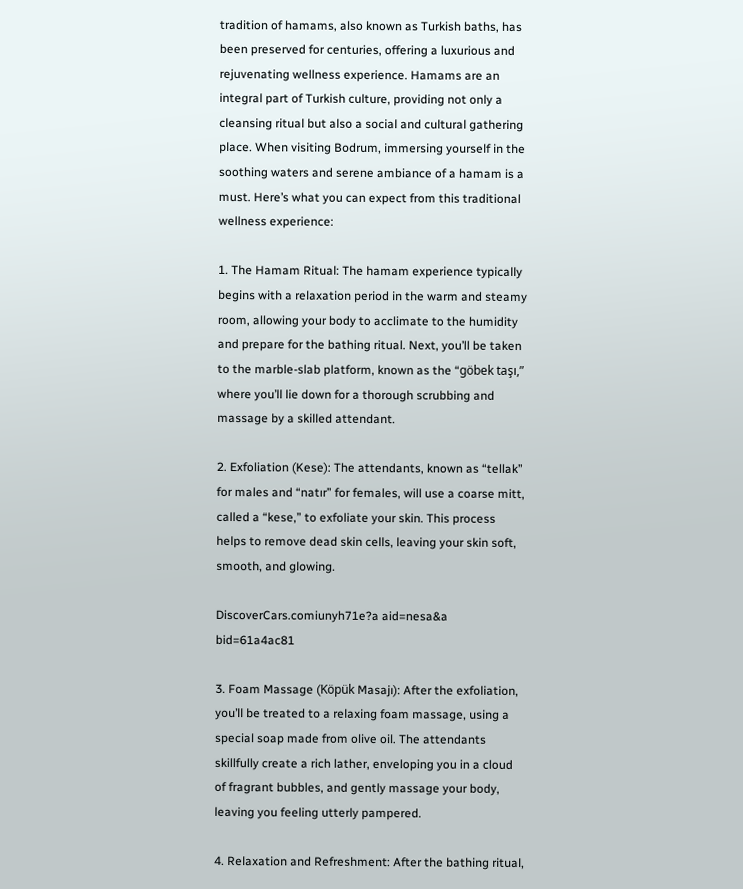tradition of hamams, also known as Turkish baths, has been preserved for centuries, offering a luxurious and rejuvenating wellness experience. Hamams are an integral part of Turkish culture, providing not only a cleansing ritual but also a social and cultural gathering place. When visiting Bodrum, immersing yourself in the soothing waters and serene ambiance of a hamam is a must. Here’s what you can expect from this traditional wellness experience:

1. The Hamam Ritual: The hamam experience typically begins with a relaxation period in the warm and steamy room, allowing your body to acclimate to the humidity and prepare for the bathing ritual. Next, you’ll be taken to the marble-slab platform, known as the “göbek taşı,” where you’ll lie down for a thorough scrubbing and massage by a skilled attendant.

2. Exfoliation (Kese): The attendants, known as “tellak” for males and “natır” for females, will use a coarse mitt, called a “kese,” to exfoliate your skin. This process helps to remove dead skin cells, leaving your skin soft, smooth, and glowing.

DiscoverCars.comiunyh71e?a aid=nesa&a bid=61a4ac81

3. Foam Massage (Köpük Masajı): After the exfoliation, you’ll be treated to a relaxing foam massage, using a special soap made from olive oil. The attendants skillfully create a rich lather, enveloping you in a cloud of fragrant bubbles, and gently massage your body, leaving you feeling utterly pampered.

4. Relaxation and Refreshment: After the bathing ritual,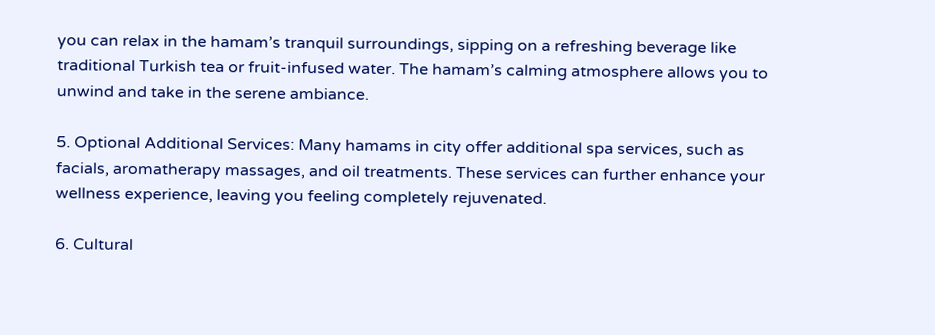you can relax in the hamam’s tranquil surroundings, sipping on a refreshing beverage like traditional Turkish tea or fruit-infused water. The hamam’s calming atmosphere allows you to unwind and take in the serene ambiance.

5. Optional Additional Services: Many hamams in city offer additional spa services, such as facials, aromatherapy massages, and oil treatments. These services can further enhance your wellness experience, leaving you feeling completely rejuvenated.

6. Cultural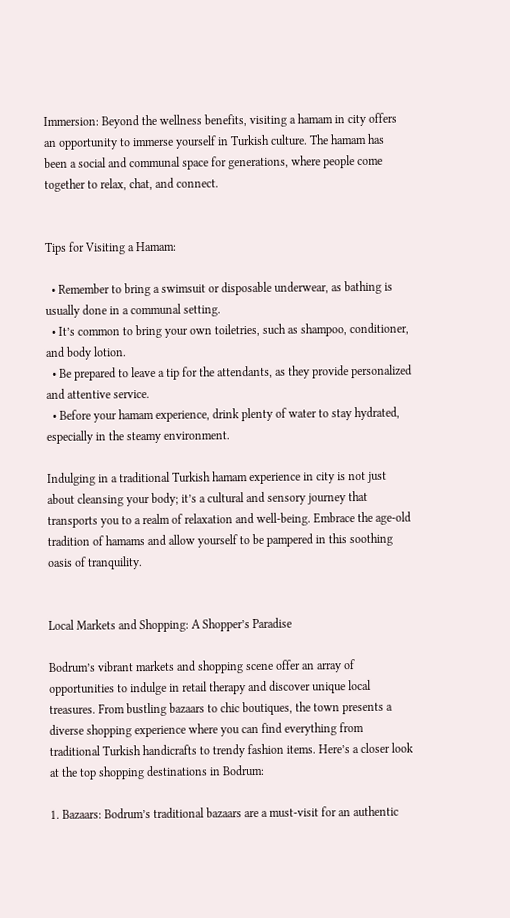Immersion: Beyond the wellness benefits, visiting a hamam in city offers an opportunity to immerse yourself in Turkish culture. The hamam has been a social and communal space for generations, where people come together to relax, chat, and connect.


Tips for Visiting a Hamam:

  • Remember to bring a swimsuit or disposable underwear, as bathing is usually done in a communal setting.
  • It’s common to bring your own toiletries, such as shampoo, conditioner, and body lotion.
  • Be prepared to leave a tip for the attendants, as they provide personalized and attentive service.
  • Before your hamam experience, drink plenty of water to stay hydrated, especially in the steamy environment.

Indulging in a traditional Turkish hamam experience in city is not just about cleansing your body; it’s a cultural and sensory journey that transports you to a realm of relaxation and well-being. Embrace the age-old tradition of hamams and allow yourself to be pampered in this soothing oasis of tranquility.


Local Markets and Shopping: A Shopper’s Paradise

Bodrum’s vibrant markets and shopping scene offer an array of opportunities to indulge in retail therapy and discover unique local treasures. From bustling bazaars to chic boutiques, the town presents a diverse shopping experience where you can find everything from traditional Turkish handicrafts to trendy fashion items. Here’s a closer look at the top shopping destinations in Bodrum:

1. Bazaars: Bodrum’s traditional bazaars are a must-visit for an authentic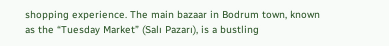shopping experience. The main bazaar in Bodrum town, known as the “Tuesday Market” (Salı Pazarı), is a bustling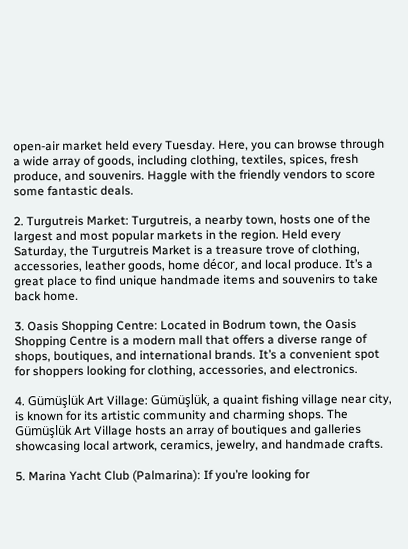open-air market held every Tuesday. Here, you can browse through a wide array of goods, including clothing, textiles, spices, fresh produce, and souvenirs. Haggle with the friendly vendors to score some fantastic deals.

2. Turgutreis Market: Turgutreis, a nearby town, hosts one of the largest and most popular markets in the region. Held every Saturday, the Turgutreis Market is a treasure trove of clothing, accessories, leather goods, home décor, and local produce. It’s a great place to find unique handmade items and souvenirs to take back home.

3. Oasis Shopping Centre: Located in Bodrum town, the Oasis Shopping Centre is a modern mall that offers a diverse range of shops, boutiques, and international brands. It’s a convenient spot for shoppers looking for clothing, accessories, and electronics.

4. Gümüşlük Art Village: Gümüşlük, a quaint fishing village near city, is known for its artistic community and charming shops. The Gümüşlük Art Village hosts an array of boutiques and galleries showcasing local artwork, ceramics, jewelry, and handmade crafts.

5. Marina Yacht Club (Palmarina): If you’re looking for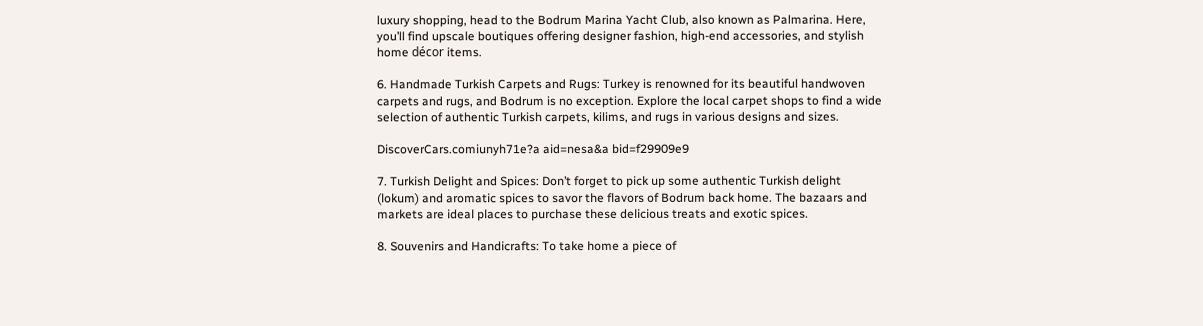luxury shopping, head to the Bodrum Marina Yacht Club, also known as Palmarina. Here, you’ll find upscale boutiques offering designer fashion, high-end accessories, and stylish home décor items.

6. Handmade Turkish Carpets and Rugs: Turkey is renowned for its beautiful handwoven carpets and rugs, and Bodrum is no exception. Explore the local carpet shops to find a wide selection of authentic Turkish carpets, kilims, and rugs in various designs and sizes.

DiscoverCars.comiunyh71e?a aid=nesa&a bid=f29909e9

7. Turkish Delight and Spices: Don’t forget to pick up some authentic Turkish delight (lokum) and aromatic spices to savor the flavors of Bodrum back home. The bazaars and markets are ideal places to purchase these delicious treats and exotic spices.

8. Souvenirs and Handicrafts: To take home a piece of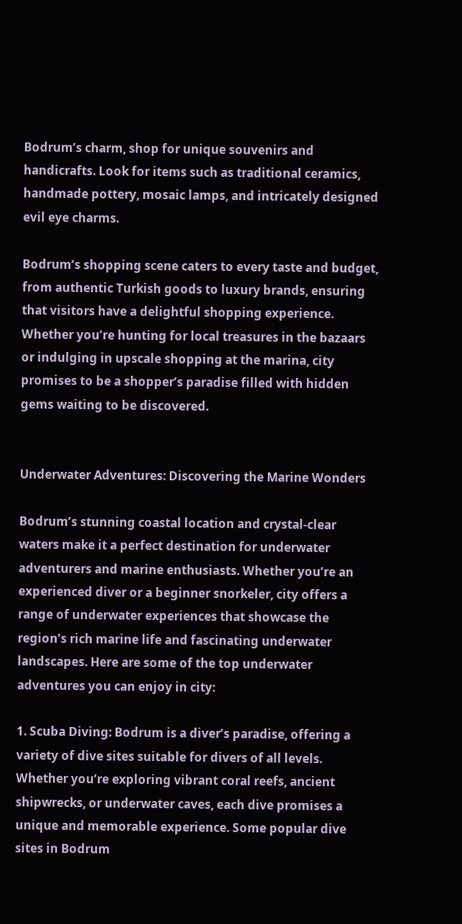Bodrum’s charm, shop for unique souvenirs and handicrafts. Look for items such as traditional ceramics, handmade pottery, mosaic lamps, and intricately designed evil eye charms.

Bodrum’s shopping scene caters to every taste and budget, from authentic Turkish goods to luxury brands, ensuring that visitors have a delightful shopping experience. Whether you’re hunting for local treasures in the bazaars or indulging in upscale shopping at the marina, city promises to be a shopper’s paradise filled with hidden gems waiting to be discovered.


Underwater Adventures: Discovering the Marine Wonders

Bodrum’s stunning coastal location and crystal-clear waters make it a perfect destination for underwater adventurers and marine enthusiasts. Whether you’re an experienced diver or a beginner snorkeler, city offers a range of underwater experiences that showcase the region’s rich marine life and fascinating underwater landscapes. Here are some of the top underwater adventures you can enjoy in city:

1. Scuba Diving: Bodrum is a diver’s paradise, offering a variety of dive sites suitable for divers of all levels. Whether you’re exploring vibrant coral reefs, ancient shipwrecks, or underwater caves, each dive promises a unique and memorable experience. Some popular dive sites in Bodrum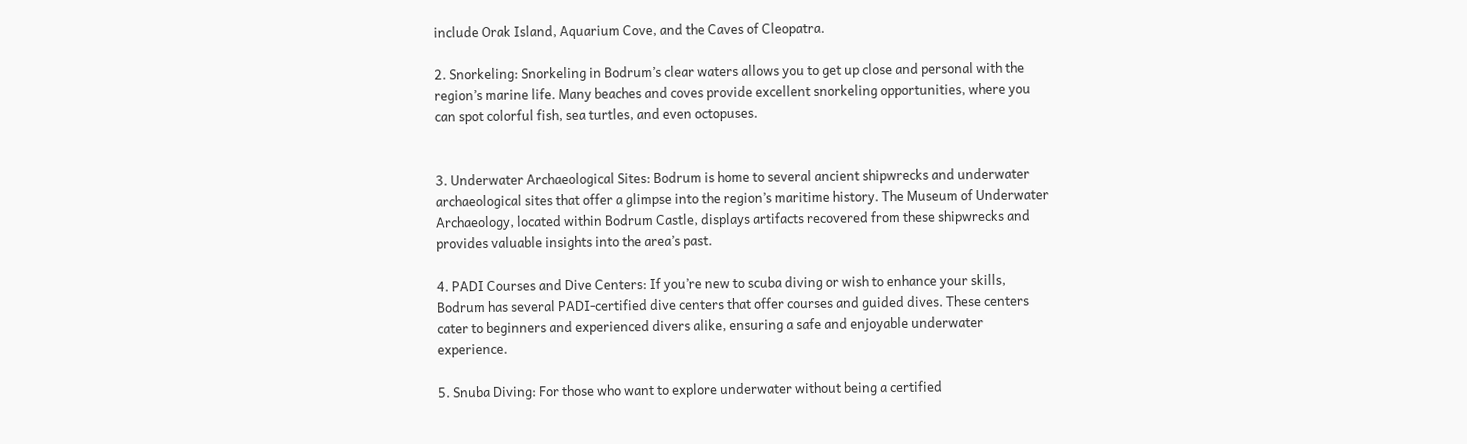include Orak Island, Aquarium Cove, and the Caves of Cleopatra.

2. Snorkeling: Snorkeling in Bodrum’s clear waters allows you to get up close and personal with the region’s marine life. Many beaches and coves provide excellent snorkeling opportunities, where you can spot colorful fish, sea turtles, and even octopuses.


3. Underwater Archaeological Sites: Bodrum is home to several ancient shipwrecks and underwater archaeological sites that offer a glimpse into the region’s maritime history. The Museum of Underwater Archaeology, located within Bodrum Castle, displays artifacts recovered from these shipwrecks and provides valuable insights into the area’s past.

4. PADI Courses and Dive Centers: If you’re new to scuba diving or wish to enhance your skills, Bodrum has several PADI-certified dive centers that offer courses and guided dives. These centers cater to beginners and experienced divers alike, ensuring a safe and enjoyable underwater experience.

5. Snuba Diving: For those who want to explore underwater without being a certified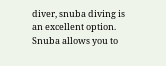diver, snuba diving is an excellent option. Snuba allows you to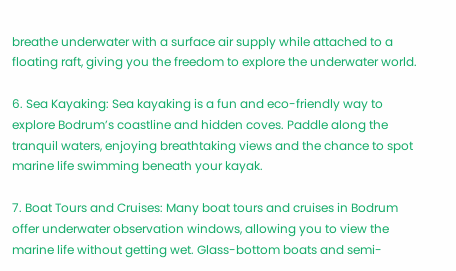breathe underwater with a surface air supply while attached to a floating raft, giving you the freedom to explore the underwater world.

6. Sea Kayaking: Sea kayaking is a fun and eco-friendly way to explore Bodrum’s coastline and hidden coves. Paddle along the tranquil waters, enjoying breathtaking views and the chance to spot marine life swimming beneath your kayak.

7. Boat Tours and Cruises: Many boat tours and cruises in Bodrum offer underwater observation windows, allowing you to view the marine life without getting wet. Glass-bottom boats and semi-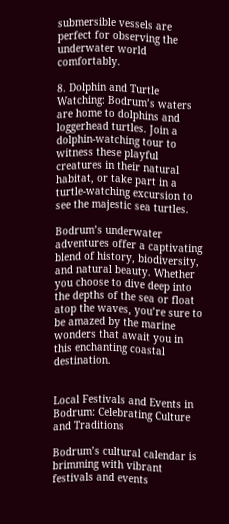submersible vessels are perfect for observing the underwater world comfortably.

8. Dolphin and Turtle Watching: Bodrum’s waters are home to dolphins and loggerhead turtles. Join a dolphin-watching tour to witness these playful creatures in their natural habitat, or take part in a turtle-watching excursion to see the majestic sea turtles.

Bodrum’s underwater adventures offer a captivating blend of history, biodiversity, and natural beauty. Whether you choose to dive deep into the depths of the sea or float atop the waves, you’re sure to be amazed by the marine wonders that await you in this enchanting coastal destination.


Local Festivals and Events in Bodrum: Celebrating Culture and Traditions

Bodrum’s cultural calendar is brimming with vibrant festivals and events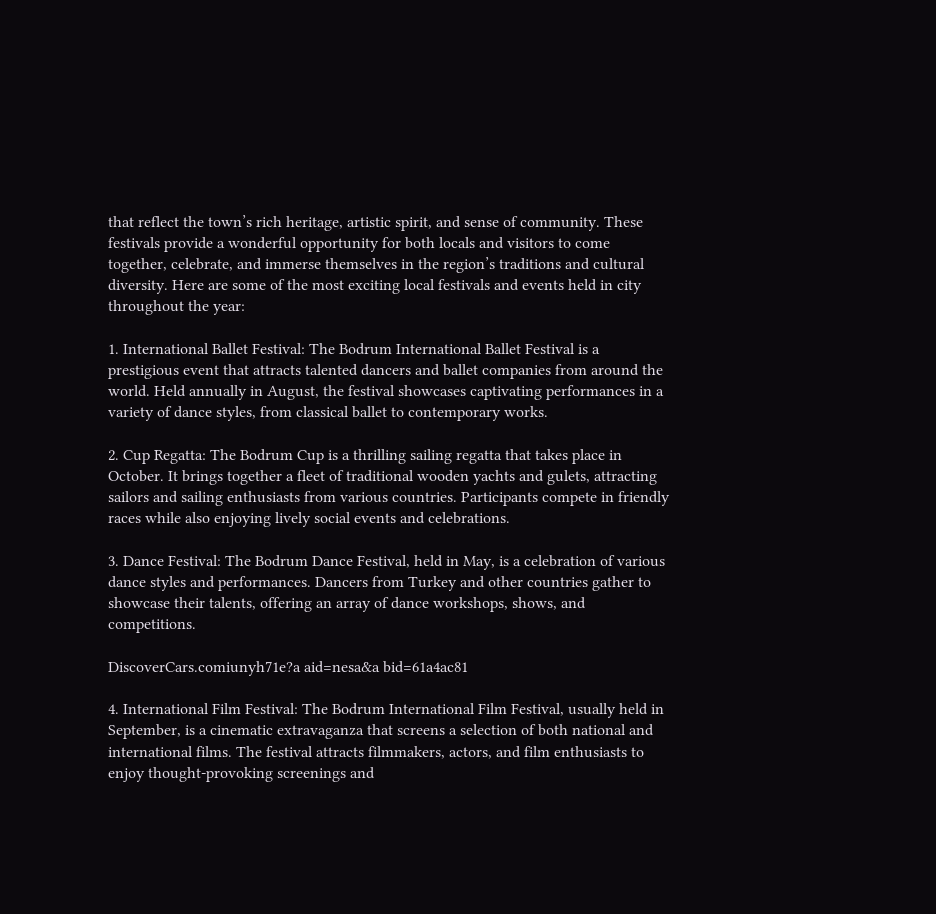that reflect the town’s rich heritage, artistic spirit, and sense of community. These festivals provide a wonderful opportunity for both locals and visitors to come together, celebrate, and immerse themselves in the region’s traditions and cultural diversity. Here are some of the most exciting local festivals and events held in city throughout the year:

1. International Ballet Festival: The Bodrum International Ballet Festival is a prestigious event that attracts talented dancers and ballet companies from around the world. Held annually in August, the festival showcases captivating performances in a variety of dance styles, from classical ballet to contemporary works.

2. Cup Regatta: The Bodrum Cup is a thrilling sailing regatta that takes place in October. It brings together a fleet of traditional wooden yachts and gulets, attracting sailors and sailing enthusiasts from various countries. Participants compete in friendly races while also enjoying lively social events and celebrations.

3. Dance Festival: The Bodrum Dance Festival, held in May, is a celebration of various dance styles and performances. Dancers from Turkey and other countries gather to showcase their talents, offering an array of dance workshops, shows, and competitions.

DiscoverCars.comiunyh71e?a aid=nesa&a bid=61a4ac81

4. International Film Festival: The Bodrum International Film Festival, usually held in September, is a cinematic extravaganza that screens a selection of both national and international films. The festival attracts filmmakers, actors, and film enthusiasts to enjoy thought-provoking screenings and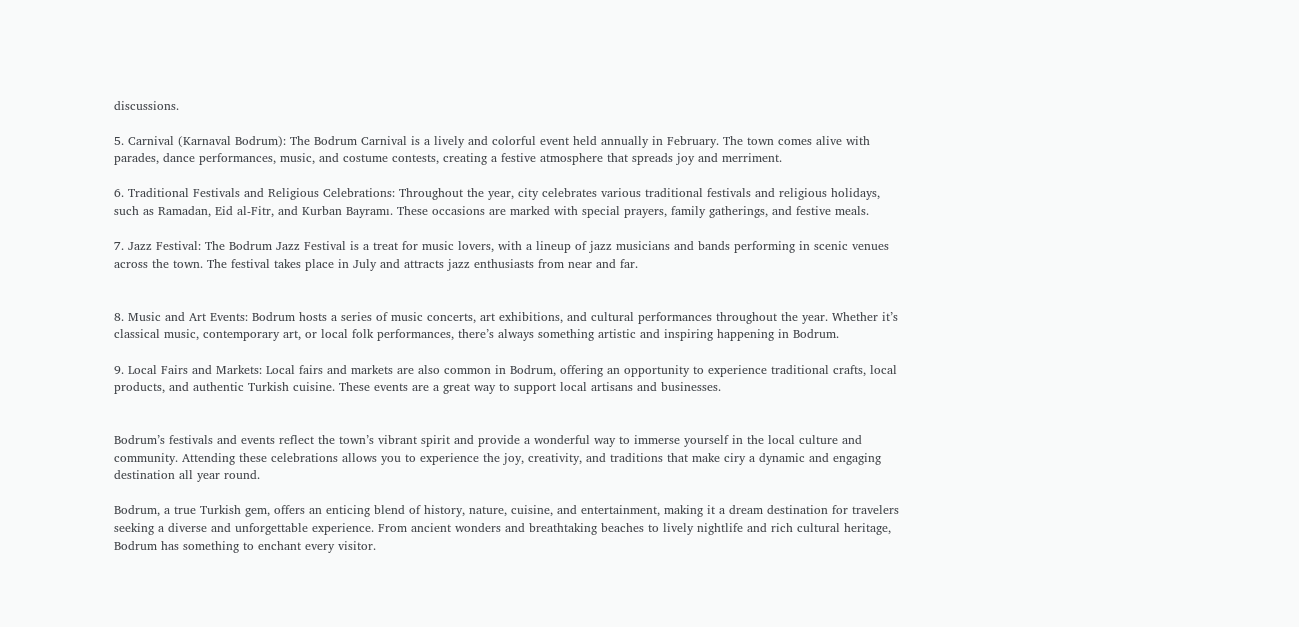discussions.

5. Carnival (Karnaval Bodrum): The Bodrum Carnival is a lively and colorful event held annually in February. The town comes alive with parades, dance performances, music, and costume contests, creating a festive atmosphere that spreads joy and merriment.

6. Traditional Festivals and Religious Celebrations: Throughout the year, city celebrates various traditional festivals and religious holidays, such as Ramadan, Eid al-Fitr, and Kurban Bayramı. These occasions are marked with special prayers, family gatherings, and festive meals.

7. Jazz Festival: The Bodrum Jazz Festival is a treat for music lovers, with a lineup of jazz musicians and bands performing in scenic venues across the town. The festival takes place in July and attracts jazz enthusiasts from near and far.


8. Music and Art Events: Bodrum hosts a series of music concerts, art exhibitions, and cultural performances throughout the year. Whether it’s classical music, contemporary art, or local folk performances, there’s always something artistic and inspiring happening in Bodrum.

9. Local Fairs and Markets: Local fairs and markets are also common in Bodrum, offering an opportunity to experience traditional crafts, local products, and authentic Turkish cuisine. These events are a great way to support local artisans and businesses.


Bodrum’s festivals and events reflect the town’s vibrant spirit and provide a wonderful way to immerse yourself in the local culture and community. Attending these celebrations allows you to experience the joy, creativity, and traditions that make ciry a dynamic and engaging destination all year round.

Bodrum, a true Turkish gem, offers an enticing blend of history, nature, cuisine, and entertainment, making it a dream destination for travelers seeking a diverse and unforgettable experience. From ancient wonders and breathtaking beaches to lively nightlife and rich cultural heritage, Bodrum has something to enchant every visitor.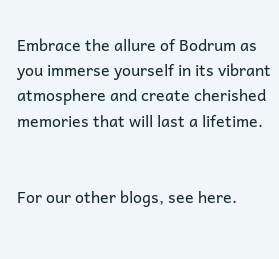Embrace the allure of Bodrum as you immerse yourself in its vibrant atmosphere and create cherished memories that will last a lifetime.


For our other blogs, see here.